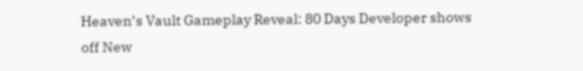Heaven’s Vault Gameplay Reveal: 80 Days Developer shows off New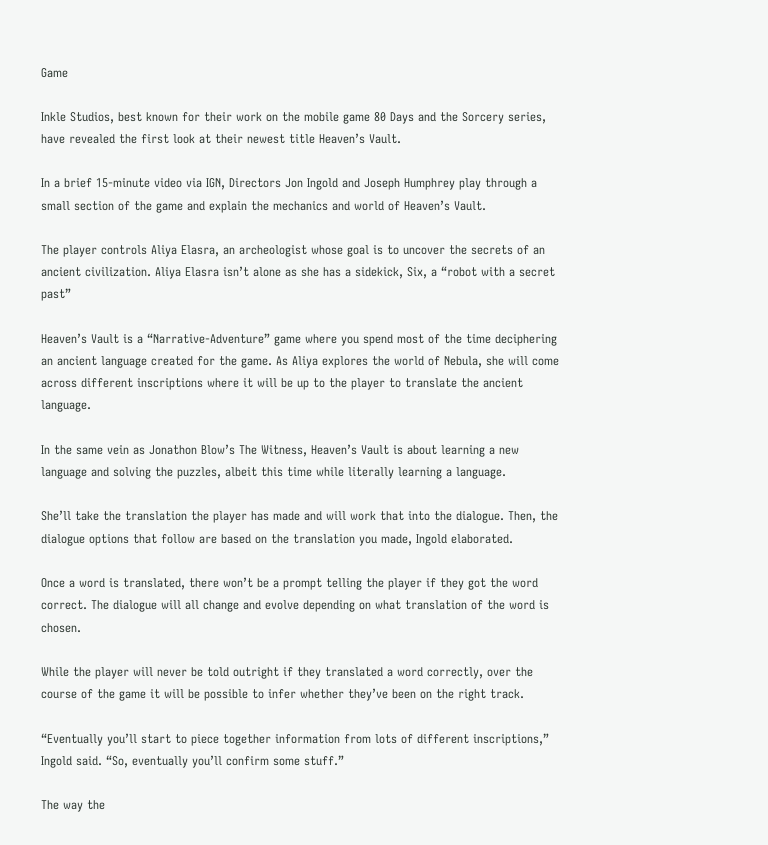Game

Inkle Studios, best known for their work on the mobile game 80 Days and the Sorcery series, have revealed the first look at their newest title Heaven’s Vault.

In a brief 15-minute video via IGN, Directors Jon Ingold and Joseph Humphrey play through a small section of the game and explain the mechanics and world of Heaven’s Vault.

The player controls Aliya Elasra, an archeologist whose goal is to uncover the secrets of an ancient civilization. Aliya Elasra isn’t alone as she has a sidekick, Six, a “robot with a secret past”

Heaven’s Vault is a “Narrative-Adventure” game where you spend most of the time deciphering an ancient language created for the game. As Aliya explores the world of Nebula, she will come across different inscriptions where it will be up to the player to translate the ancient language.

In the same vein as Jonathon Blow’s The Witness, Heaven’s Vault is about learning a new language and solving the puzzles, albeit this time while literally learning a language.

She’ll take the translation the player has made and will work that into the dialogue. Then, the dialogue options that follow are based on the translation you made, Ingold elaborated.

Once a word is translated, there won’t be a prompt telling the player if they got the word correct. The dialogue will all change and evolve depending on what translation of the word is chosen.

While the player will never be told outright if they translated a word correctly, over the course of the game it will be possible to infer whether they’ve been on the right track.

“Eventually you’ll start to piece together information from lots of different inscriptions,” Ingold said. “So, eventually you’ll confirm some stuff.”

The way the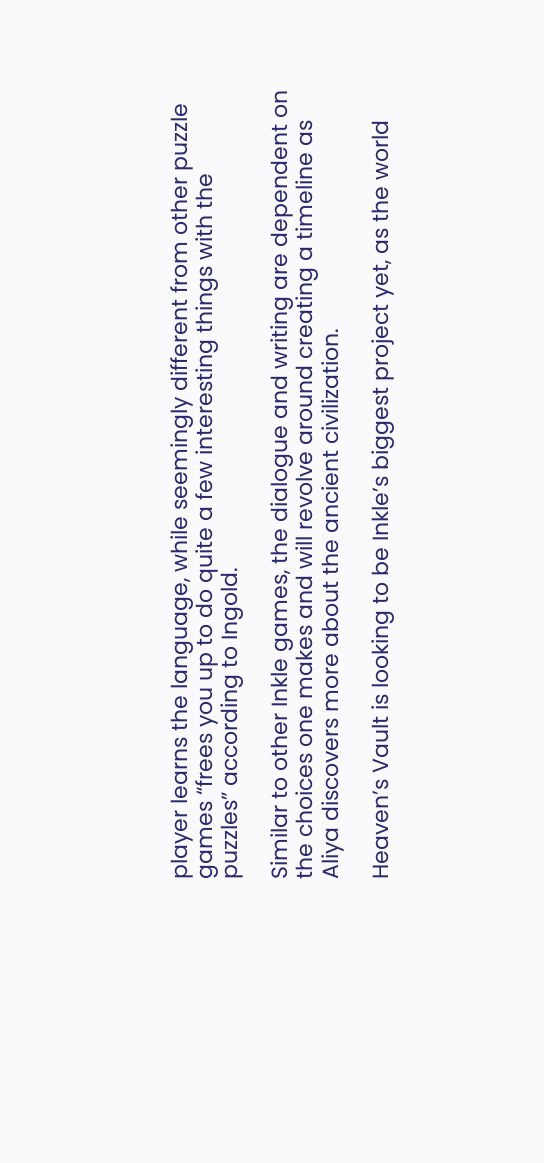player learns the language, while seemingly different from other puzzle games “frees you up to do quite a few interesting things with the puzzles” according to Ingold.

Similar to other Inkle games, the dialogue and writing are dependent on the choices one makes and will revolve around creating a timeline as Aliya discovers more about the ancient civilization.

Heaven’s Vault is looking to be Inkle’s biggest project yet, as the world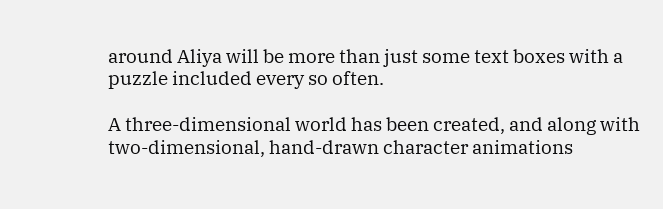around Aliya will be more than just some text boxes with a puzzle included every so often.

A three-dimensional world has been created, and along with two-dimensional, hand-drawn character animations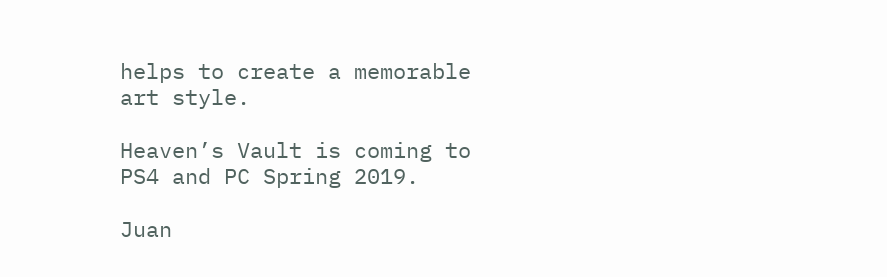helps to create a memorable art style.

Heaven’s Vault is coming to PS4 and PC Spring 2019.

Juan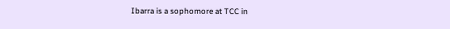Ibarra is a sophomore at TCC in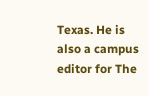Texas. He is also a campus editor for The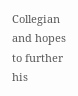Collegian and hopes to further his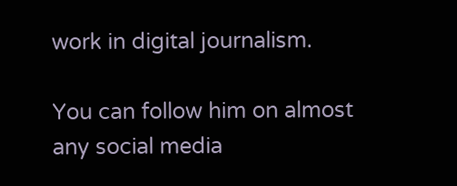work in digital journalism.

You can follow him on almost any social media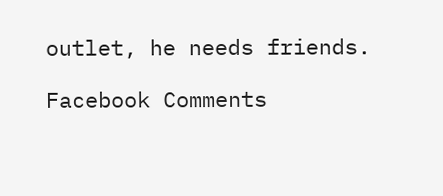outlet, he needs friends.

Facebook Comments